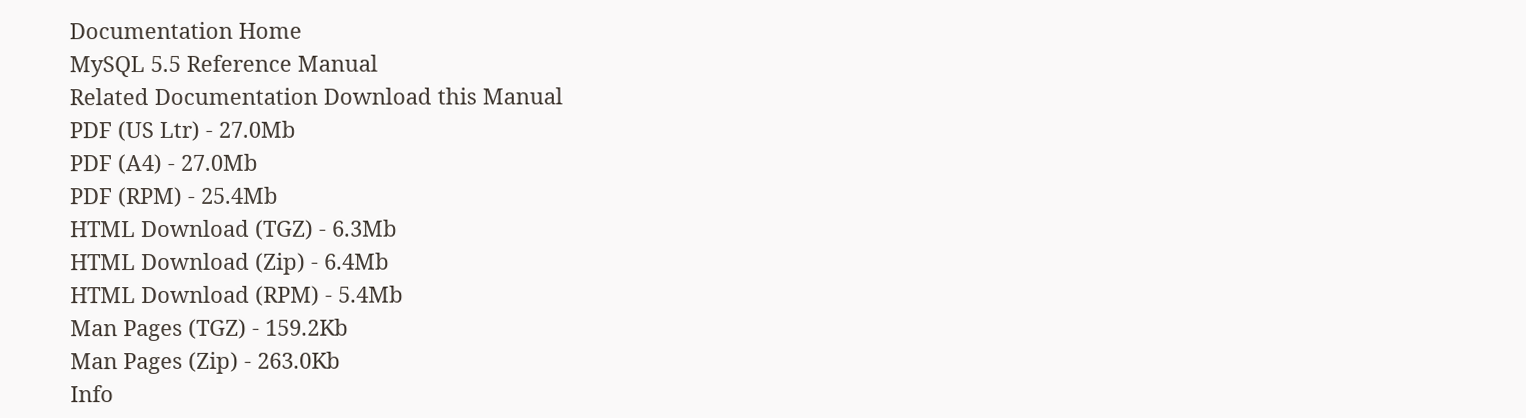Documentation Home
MySQL 5.5 Reference Manual
Related Documentation Download this Manual
PDF (US Ltr) - 27.0Mb
PDF (A4) - 27.0Mb
PDF (RPM) - 25.4Mb
HTML Download (TGZ) - 6.3Mb
HTML Download (Zip) - 6.4Mb
HTML Download (RPM) - 5.4Mb
Man Pages (TGZ) - 159.2Kb
Man Pages (Zip) - 263.0Kb
Info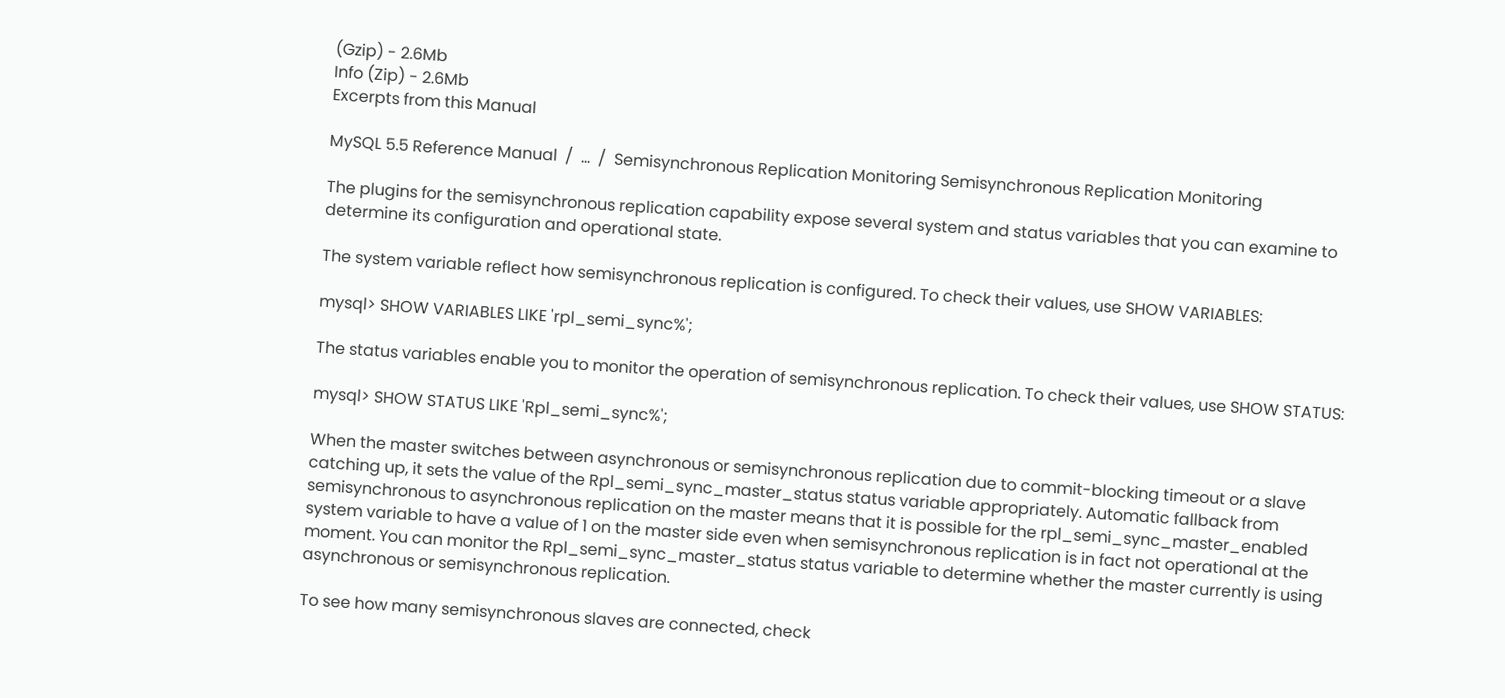(Gzip) - 2.6Mb
Info (Zip) - 2.6Mb
Excerpts from this Manual

MySQL 5.5 Reference Manual  /  ...  /  Semisynchronous Replication Monitoring Semisynchronous Replication Monitoring

The plugins for the semisynchronous replication capability expose several system and status variables that you can examine to determine its configuration and operational state.

The system variable reflect how semisynchronous replication is configured. To check their values, use SHOW VARIABLES:

mysql> SHOW VARIABLES LIKE 'rpl_semi_sync%';

The status variables enable you to monitor the operation of semisynchronous replication. To check their values, use SHOW STATUS:

mysql> SHOW STATUS LIKE 'Rpl_semi_sync%';

When the master switches between asynchronous or semisynchronous replication due to commit-blocking timeout or a slave catching up, it sets the value of the Rpl_semi_sync_master_status status variable appropriately. Automatic fallback from semisynchronous to asynchronous replication on the master means that it is possible for the rpl_semi_sync_master_enabled system variable to have a value of 1 on the master side even when semisynchronous replication is in fact not operational at the moment. You can monitor the Rpl_semi_sync_master_status status variable to determine whether the master currently is using asynchronous or semisynchronous replication.

To see how many semisynchronous slaves are connected, check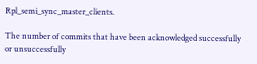Rpl_semi_sync_master_clients.

The number of commits that have been acknowledged successfully or unsuccessfully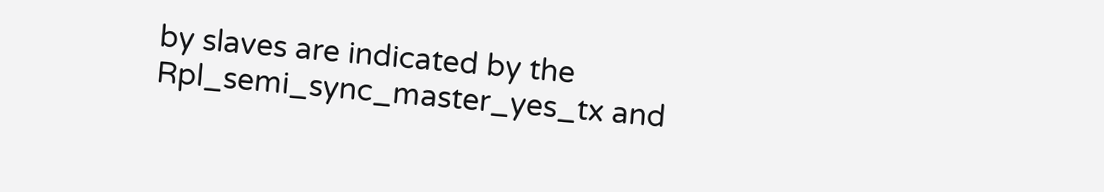by slaves are indicated by the Rpl_semi_sync_master_yes_tx and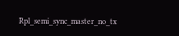Rpl_semi_sync_master_no_tx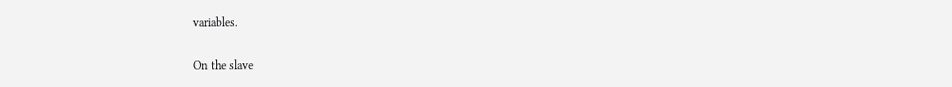variables.

On the slave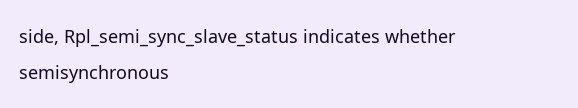side, Rpl_semi_sync_slave_status indicates whether semisynchronous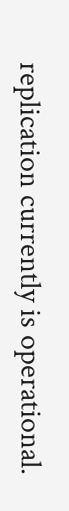replication currently is operational.